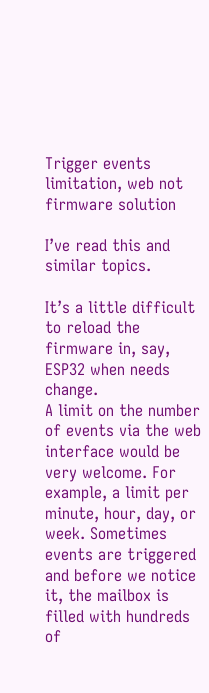Trigger events limitation, web not firmware solution

I’ve read this and similar topics.

It’s a little difficult to reload the firmware in, say, ESP32 when needs change.
A limit on the number of events via the web interface would be very welcome. For example, a limit per minute, hour, day, or week. Sometimes events are triggered and before we notice it, the mailbox is filled with hundreds of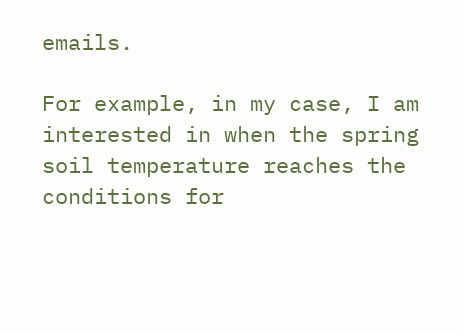emails.

For example, in my case, I am interested in when the spring soil temperature reaches the conditions for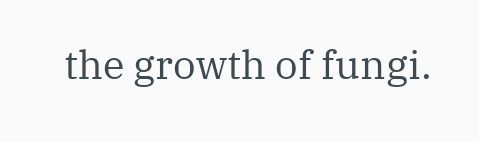the growth of fungi.